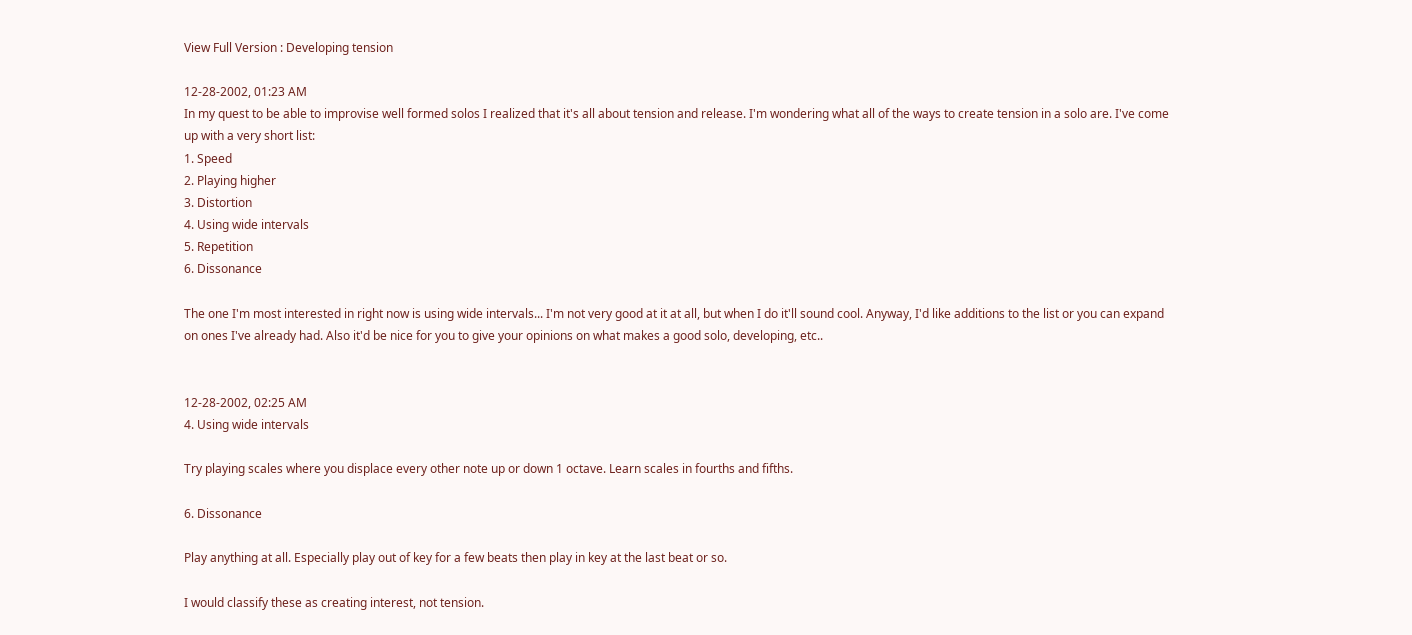View Full Version : Developing tension

12-28-2002, 01:23 AM
In my quest to be able to improvise well formed solos I realized that it's all about tension and release. I'm wondering what all of the ways to create tension in a solo are. I've come up with a very short list:
1. Speed
2. Playing higher
3. Distortion
4. Using wide intervals
5. Repetition
6. Dissonance

The one I'm most interested in right now is using wide intervals... I'm not very good at it at all, but when I do it'll sound cool. Anyway, I'd like additions to the list or you can expand on ones I've already had. Also it'd be nice for you to give your opinions on what makes a good solo, developing, etc..


12-28-2002, 02:25 AM
4. Using wide intervals

Try playing scales where you displace every other note up or down 1 octave. Learn scales in fourths and fifths.

6. Dissonance

Play anything at all. Especially play out of key for a few beats then play in key at the last beat or so.

I would classify these as creating interest, not tension.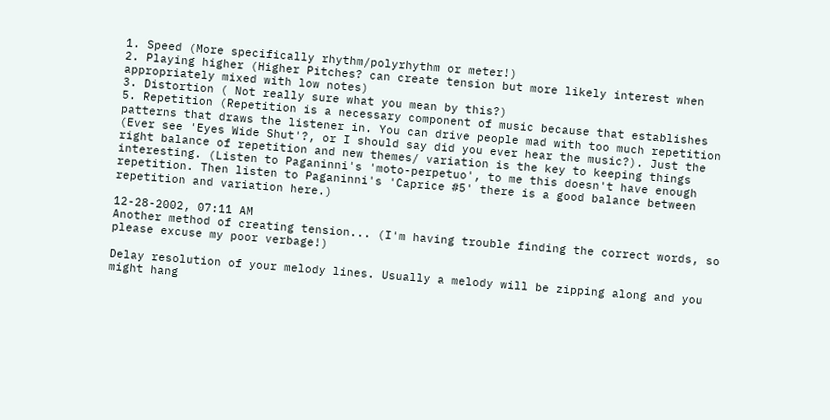1. Speed (More specifically rhythm/polyrhythm or meter!)
2. Playing higher (Higher Pitches? can create tension but more likely interest when appropriately mixed with low notes)
3. Distortion ( Not really sure what you mean by this?)
5. Repetition (Repetition is a necessary component of music because that establishes patterns that draws the listener in. You can drive people mad with too much repetition (Ever see 'Eyes Wide Shut'?, or I should say did you ever hear the music?). Just the right balance of repetition and new themes/ variation is the key to keeping things interesting. (Listen to Paganinni's 'moto-perpetuo', to me this doesn't have enough repetition. Then listen to Paganinni's 'Caprice #5' there is a good balance between repetition and variation here.)

12-28-2002, 07:11 AM
Another method of creating tension... (I'm having trouble finding the correct words, so please excuse my poor verbage!)

Delay resolution of your melody lines. Usually a melody will be zipping along and you might hang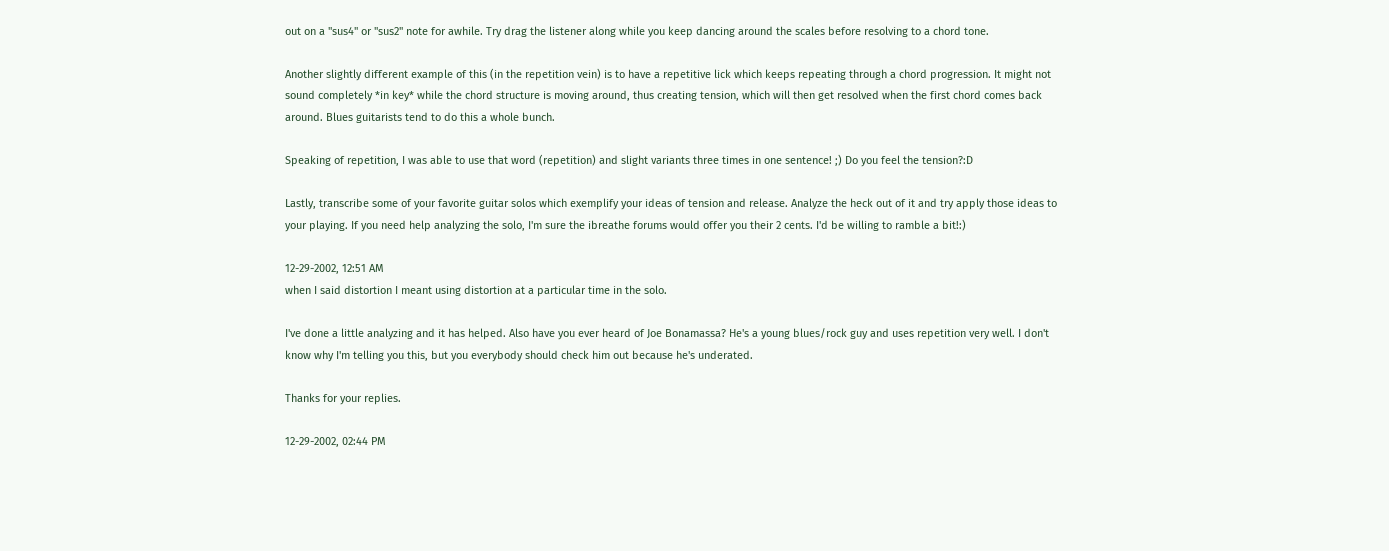out on a "sus4" or "sus2" note for awhile. Try drag the listener along while you keep dancing around the scales before resolving to a chord tone.

Another slightly different example of this (in the repetition vein) is to have a repetitive lick which keeps repeating through a chord progression. It might not sound completely *in key* while the chord structure is moving around, thus creating tension, which will then get resolved when the first chord comes back around. Blues guitarists tend to do this a whole bunch.

Speaking of repetition, I was able to use that word (repetition) and slight variants three times in one sentence! ;) Do you feel the tension?:D

Lastly, transcribe some of your favorite guitar solos which exemplify your ideas of tension and release. Analyze the heck out of it and try apply those ideas to your playing. If you need help analyzing the solo, I'm sure the ibreathe forums would offer you their 2 cents. I'd be willing to ramble a bit!:)

12-29-2002, 12:51 AM
when I said distortion I meant using distortion at a particular time in the solo.

I've done a little analyzing and it has helped. Also have you ever heard of Joe Bonamassa? He's a young blues/rock guy and uses repetition very well. I don't know why I'm telling you this, but you everybody should check him out because he's underated.

Thanks for your replies.

12-29-2002, 02:44 PM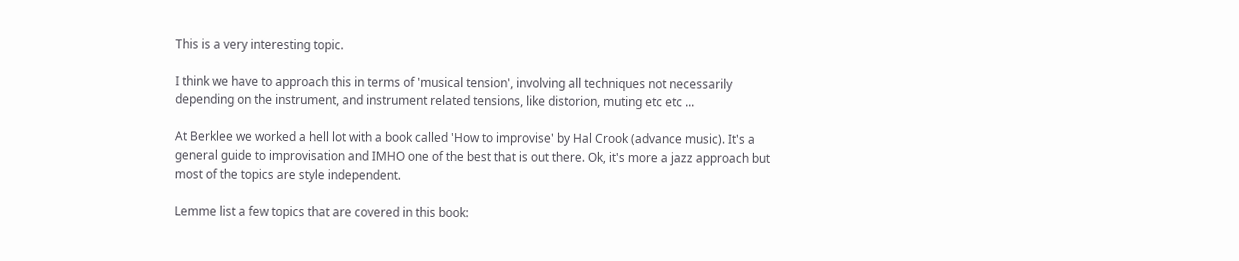This is a very interesting topic.

I think we have to approach this in terms of 'musical tension', involving all techniques not necessarily depending on the instrument, and instrument related tensions, like distorion, muting etc etc ...

At Berklee we worked a hell lot with a book called 'How to improvise' by Hal Crook (advance music). It's a general guide to improvisation and IMHO one of the best that is out there. Ok, it's more a jazz approach but most of the topics are style independent.

Lemme list a few topics that are covered in this book: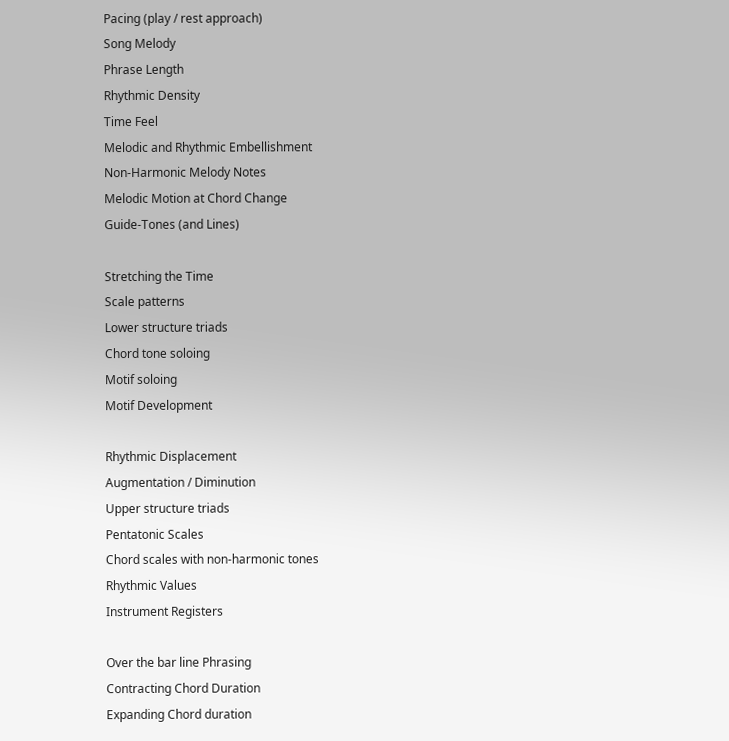Pacing (play / rest approach)
Song Melody
Phrase Length
Rhythmic Density
Time Feel
Melodic and Rhythmic Embellishment
Non-Harmonic Melody Notes
Melodic Motion at Chord Change
Guide-Tones (and Lines)

Stretching the Time
Scale patterns
Lower structure triads
Chord tone soloing
Motif soloing
Motif Development

Rhythmic Displacement
Augmentation / Diminution
Upper structure triads
Pentatonic Scales
Chord scales with non-harmonic tones
Rhythmic Values
Instrument Registers

Over the bar line Phrasing
Contracting Chord Duration
Expanding Chord duration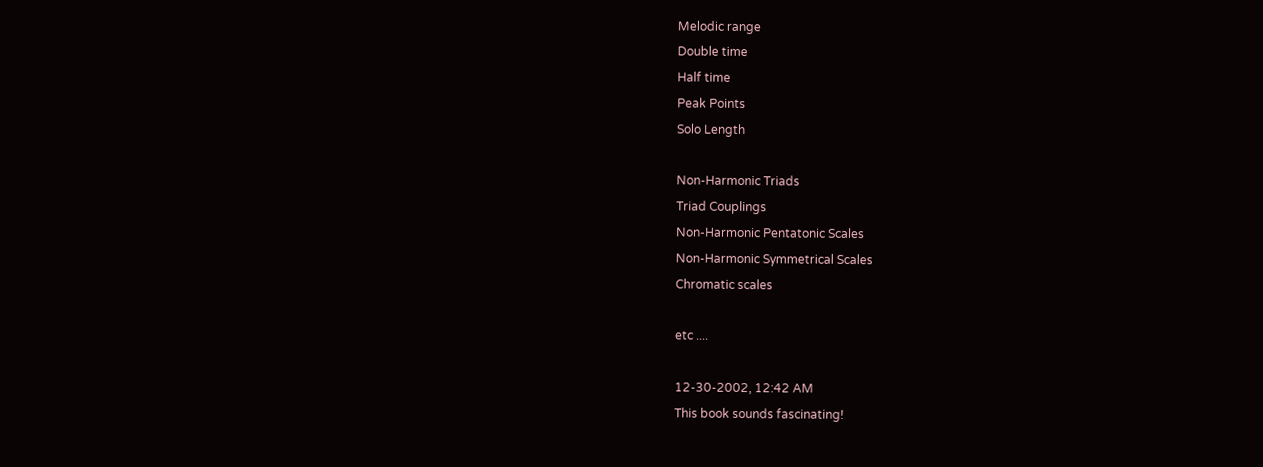Melodic range
Double time
Half time
Peak Points
Solo Length

Non-Harmonic Triads
Triad Couplings
Non-Harmonic Pentatonic Scales
Non-Harmonic Symmetrical Scales
Chromatic scales

etc ....

12-30-2002, 12:42 AM
This book sounds fascinating!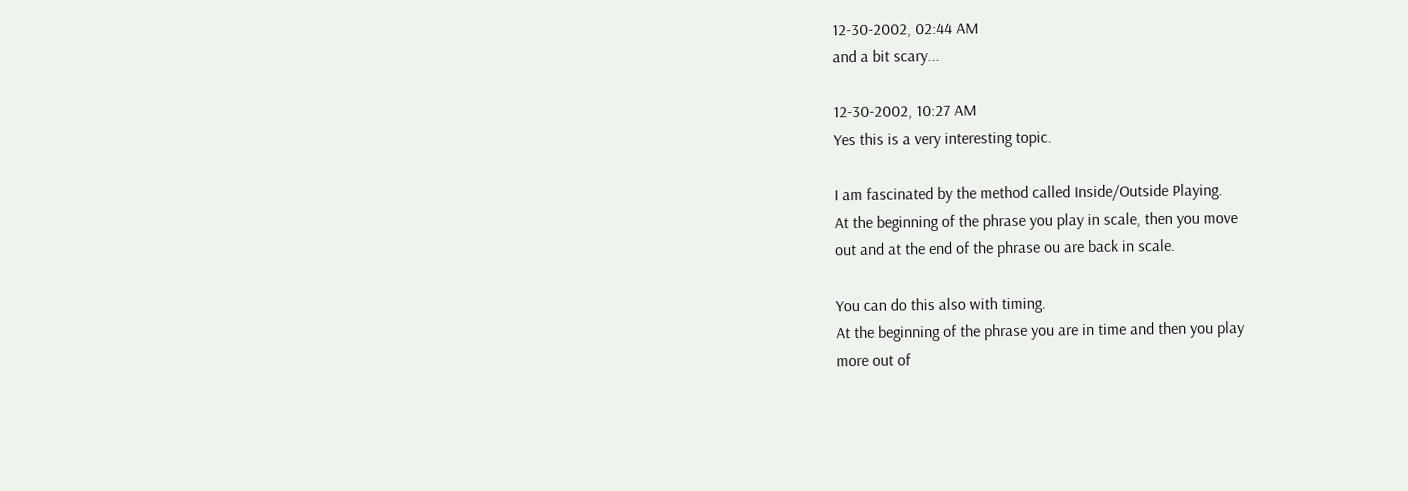12-30-2002, 02:44 AM
and a bit scary...

12-30-2002, 10:27 AM
Yes this is a very interesting topic.

I am fascinated by the method called Inside/Outside Playing.
At the beginning of the phrase you play in scale, then you move
out and at the end of the phrase ou are back in scale.

You can do this also with timing.
At the beginning of the phrase you are in time and then you play
more out of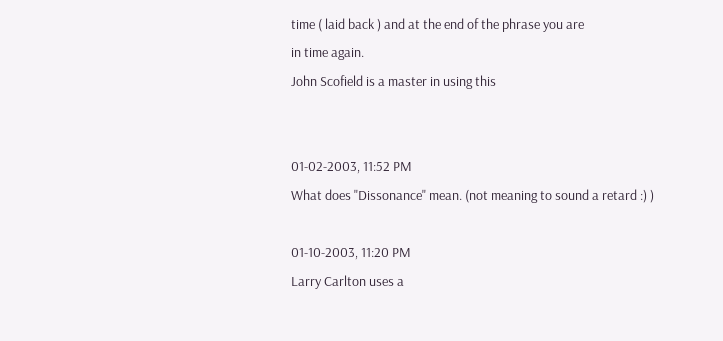time ( laid back ) and at the end of the phrase you are
in time again.
John Scofield is a master in using this


01-02-2003, 11:52 PM
What does "Dissonance" mean. (not meaning to sound a retard :) )

01-10-2003, 11:20 PM
Larry Carlton uses a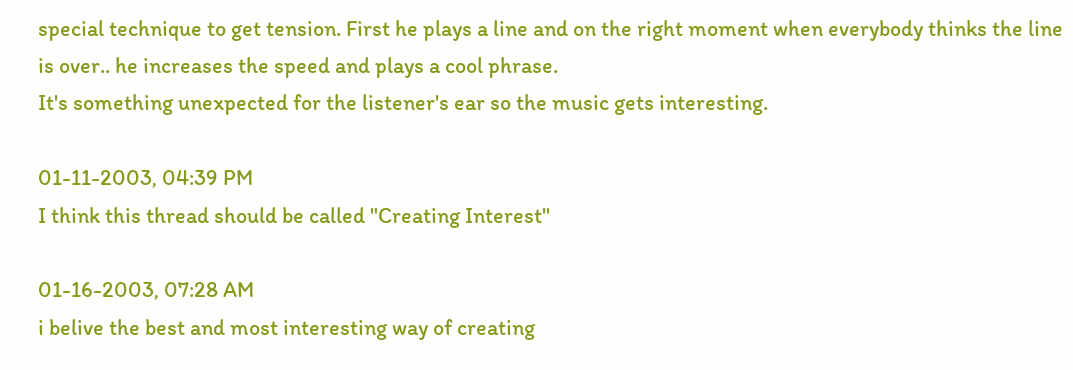special technique to get tension. First he plays a line and on the right moment when everybody thinks the line is over.. he increases the speed and plays a cool phrase.
It's something unexpected for the listener's ear so the music gets interesting.

01-11-2003, 04:39 PM
I think this thread should be called "Creating Interest"

01-16-2003, 07:28 AM
i belive the best and most interesting way of creating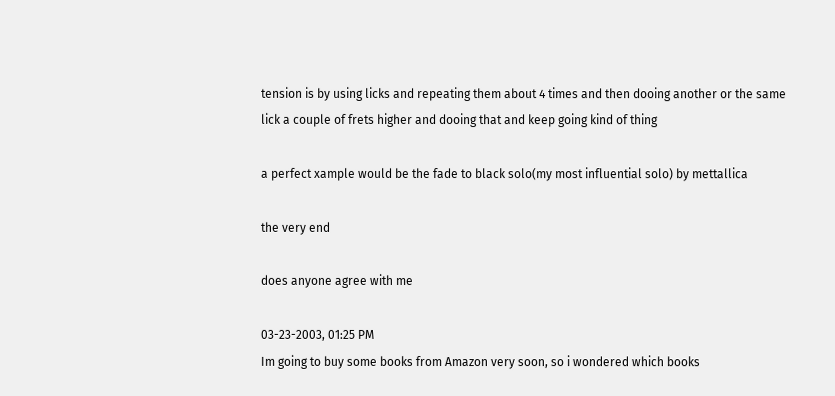tension is by using licks and repeating them about 4 times and then dooing another or the same lick a couple of frets higher and dooing that and keep going kind of thing

a perfect xample would be the fade to black solo(my most influential solo) by mettallica

the very end

does anyone agree with me

03-23-2003, 01:25 PM
Im going to buy some books from Amazon very soon, so i wondered which books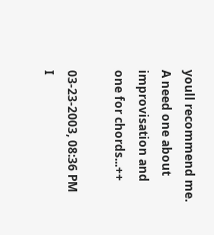youll recommend me.
A need one about improvisation and one for chords...++

03-23-2003, 08:36 PM
I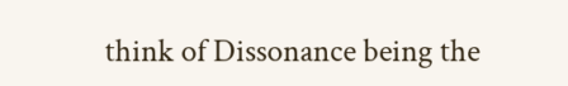think of Dissonance being the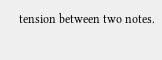tension between two notes.